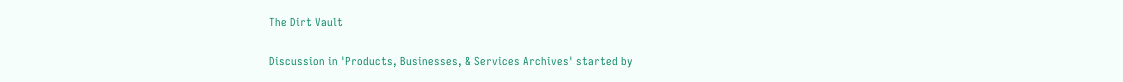The Dirt Vault

Discussion in 'Products, Businesses, & Services Archives' started by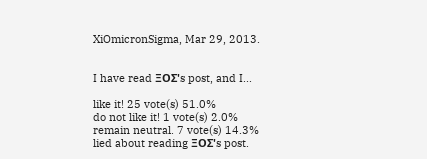XiOmicronSigma, Mar 29, 2013.


I have read ΞΟΣ's post, and I...

like it! 25 vote(s) 51.0%
do not like it! 1 vote(s) 2.0%
remain neutral. 7 vote(s) 14.3%
lied about reading ΞΟΣ's post.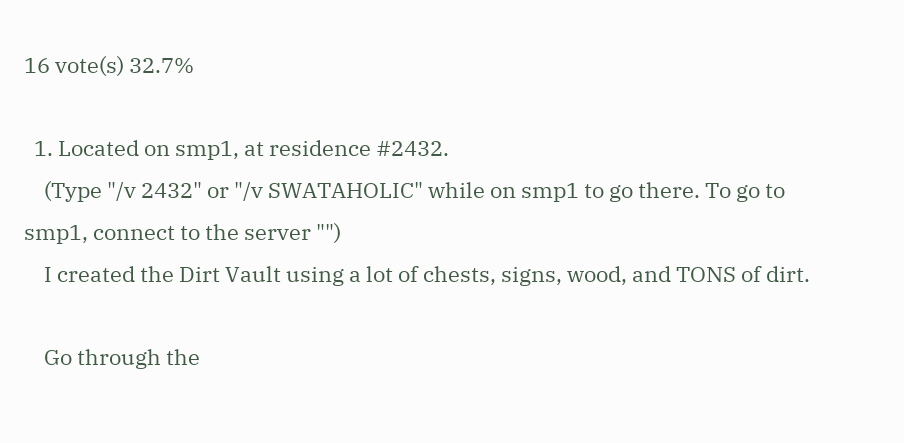16 vote(s) 32.7%

  1. Located on smp1, at residence #2432.
    (Type "/v 2432" or "/v SWATAHOLIC" while on smp1 to go there. To go to smp1, connect to the server "")
    I created the Dirt Vault using a lot of chests, signs, wood, and TONS of dirt.

    Go through the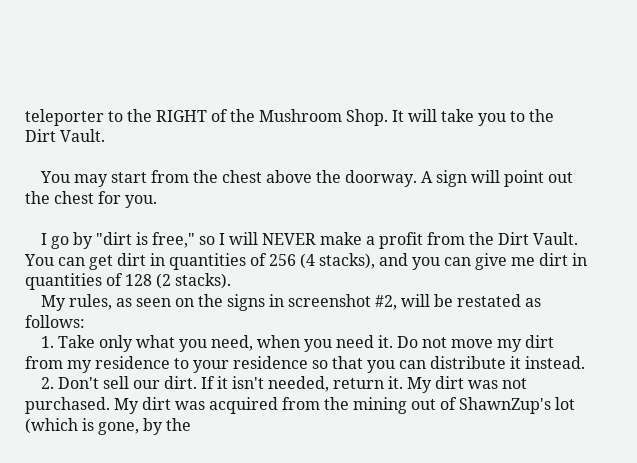teleporter to the RIGHT of the Mushroom Shop. It will take you to the Dirt Vault.

    You may start from the chest above the doorway. A sign will point out the chest for you.

    I go by "dirt is free," so I will NEVER make a profit from the Dirt Vault. You can get dirt in quantities of 256 (4 stacks), and you can give me dirt in quantities of 128 (2 stacks).
    My rules, as seen on the signs in screenshot #2, will be restated as follows:
    1. Take only what you need, when you need it. Do not move my dirt from my residence to your residence so that you can distribute it instead.
    2. Don't sell our dirt. If it isn't needed, return it. My dirt was not purchased. My dirt was acquired from the mining out of ShawnZup's lot (which is gone, by the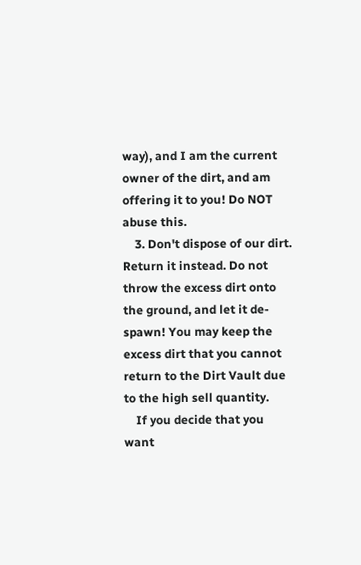way), and I am the current owner of the dirt, and am offering it to you! Do NOT abuse this.
    3. Don't dispose of our dirt. Return it instead. Do not throw the excess dirt onto the ground, and let it de-spawn! You may keep the excess dirt that you cannot return to the Dirt Vault due to the high sell quantity.
    If you decide that you want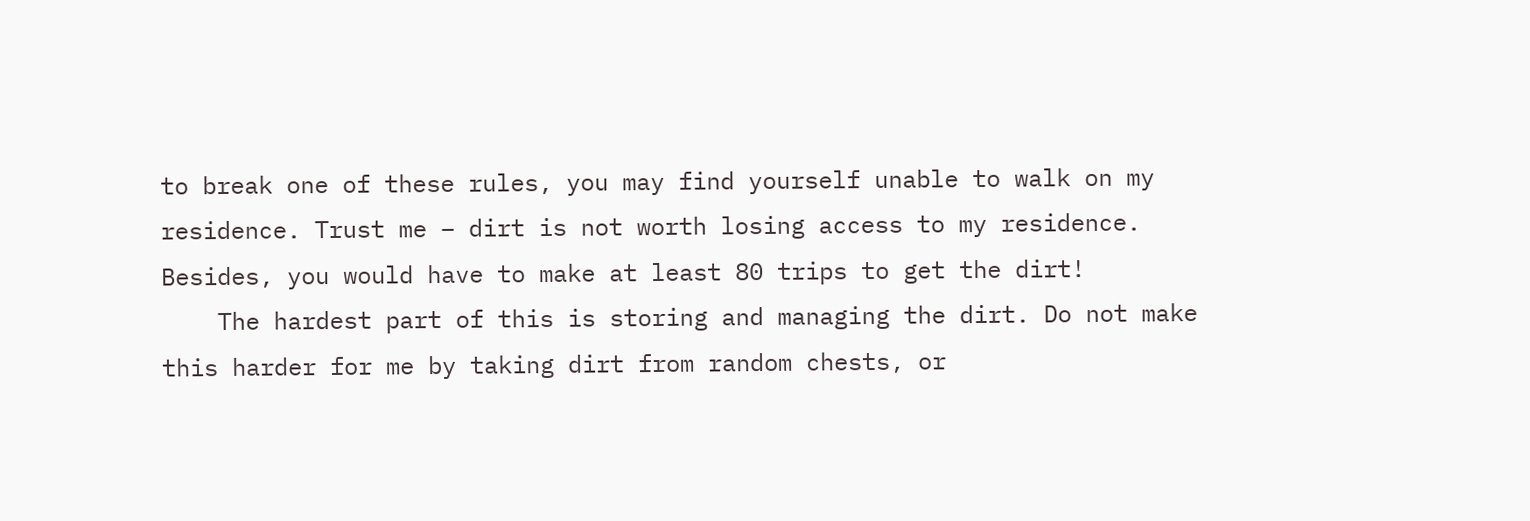to break one of these rules, you may find yourself unable to walk on my residence. Trust me – dirt is not worth losing access to my residence. Besides, you would have to make at least 80 trips to get the dirt!
    The hardest part of this is storing and managing the dirt. Do not make this harder for me by taking dirt from random chests, or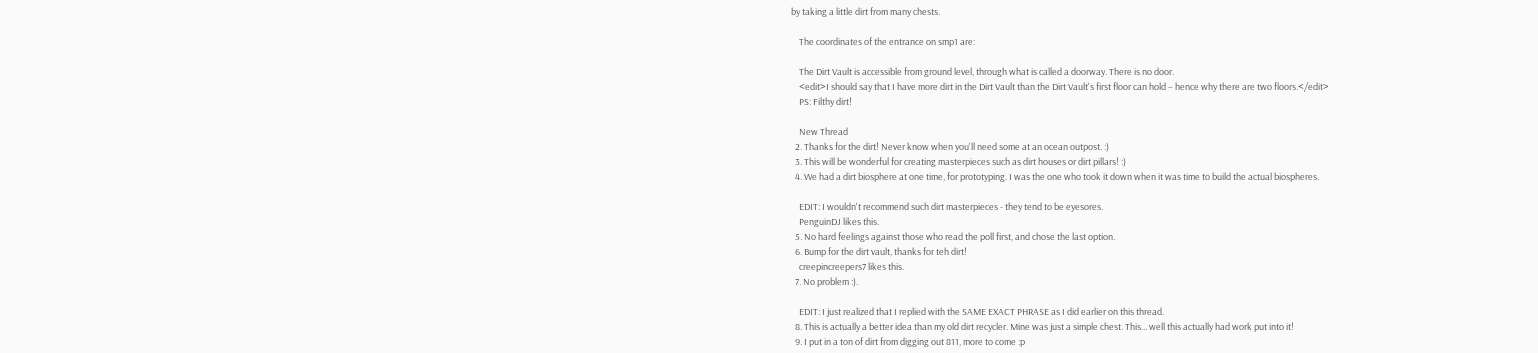by taking a little dirt from many chests.

    The coordinates of the entrance on smp1 are:

    The Dirt Vault is accessible from ground level, through what is called a doorway. There is no door.
    <edit>I should say that I have more dirt in the Dirt Vault than the Dirt Vault's first floor can hold – hence why there are two floors.</edit>
    PS: Filthy dirt!

    New Thread
  2. Thanks for the dirt! Never know when you'll need some at an ocean outpost. :)
  3. This will be wonderful for creating masterpieces such as dirt houses or dirt pillars! :)
  4. We had a dirt biosphere at one time, for prototyping. I was the one who took it down when it was time to build the actual biospheres.

    EDIT: I wouldn't recommend such dirt masterpieces - they tend to be eyesores.
    PenguinDJ likes this.
  5. No hard feelings against those who read the poll first, and chose the last option.
  6. Bump for the dirt vault, thanks for teh dirt!
    creepincreepers7 likes this.
  7. No problem :).

    EDIT: I just realized that I replied with the SAME EXACT PHRASE as I did earlier on this thread.
  8. This is actually a better idea than my old dirt recycler. Mine was just a simple chest. This... well this actually had work put into it!
  9. I put in a ton of dirt from digging out 811, more to come :p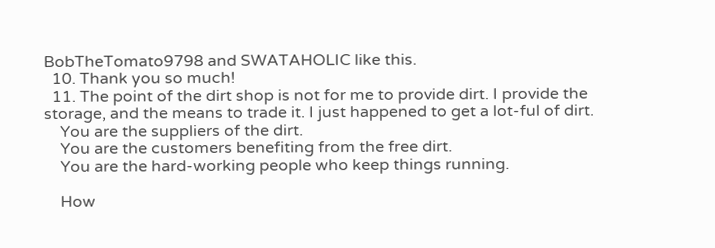BobTheTomato9798 and SWATAHOLIC like this.
  10. Thank you so much!
  11. The point of the dirt shop is not for me to provide dirt. I provide the storage, and the means to trade it. I just happened to get a lot-ful of dirt.
    You are the suppliers of the dirt.
    You are the customers benefiting from the free dirt.
    You are the hard-working people who keep things running.

    How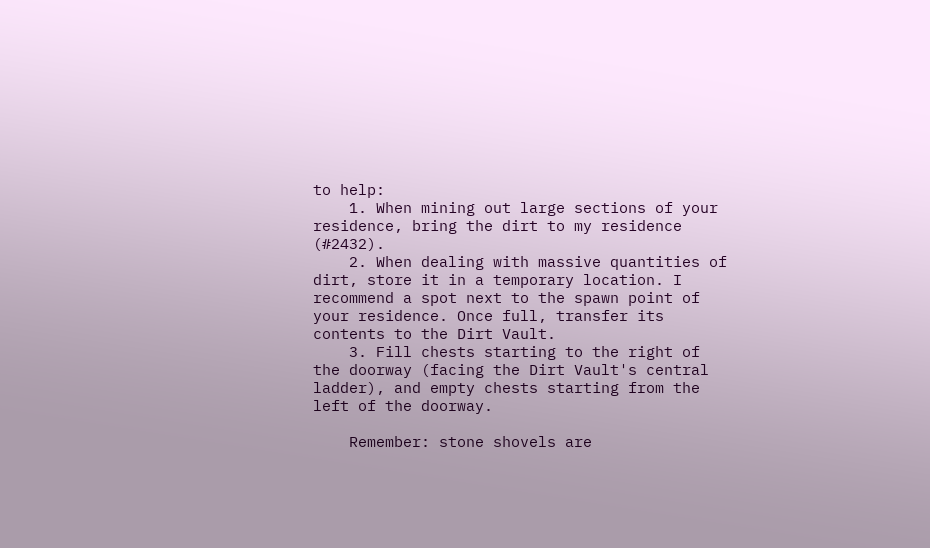to help:
    1. When mining out large sections of your residence, bring the dirt to my residence (#2432).
    2. When dealing with massive quantities of dirt, store it in a temporary location. I recommend a spot next to the spawn point of your residence. Once full, transfer its contents to the Dirt Vault.
    3. Fill chests starting to the right of the doorway (facing the Dirt Vault's central ladder), and empty chests starting from the left of the doorway.

    Remember: stone shovels are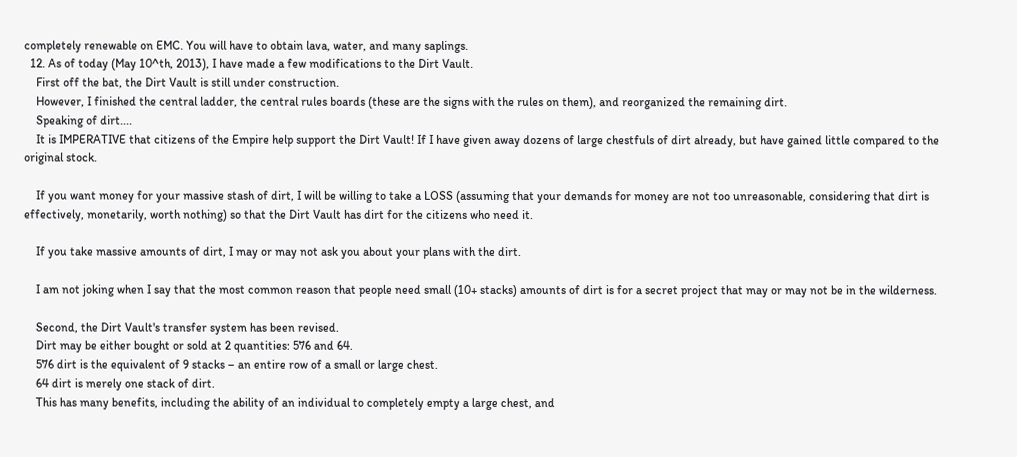completely renewable on EMC. You will have to obtain lava, water, and many saplings.
  12. As of today (May 10^th, 2013), I have made a few modifications to the Dirt Vault.
    First off the bat, the Dirt Vault is still under construction.
    However, I finished the central ladder, the central rules boards (these are the signs with the rules on them), and reorganized the remaining dirt.
    Speaking of dirt....
    It is IMPERATIVE that citizens of the Empire help support the Dirt Vault! If I have given away dozens of large chestfuls of dirt already, but have gained little compared to the original stock.

    If you want money for your massive stash of dirt, I will be willing to take a LOSS (assuming that your demands for money are not too unreasonable, considering that dirt is effectively, monetarily, worth nothing) so that the Dirt Vault has dirt for the citizens who need it.

    If you take massive amounts of dirt, I may or may not ask you about your plans with the dirt.

    I am not joking when I say that the most common reason that people need small (10+ stacks) amounts of dirt is for a secret project that may or may not be in the wilderness.

    Second, the Dirt Vault's transfer system has been revised.
    Dirt may be either bought or sold at 2 quantities: 576 and 64.
    576 dirt is the equivalent of 9 stacks – an entire row of a small or large chest.
    64 dirt is merely one stack of dirt.
    This has many benefits, including the ability of an individual to completely empty a large chest, and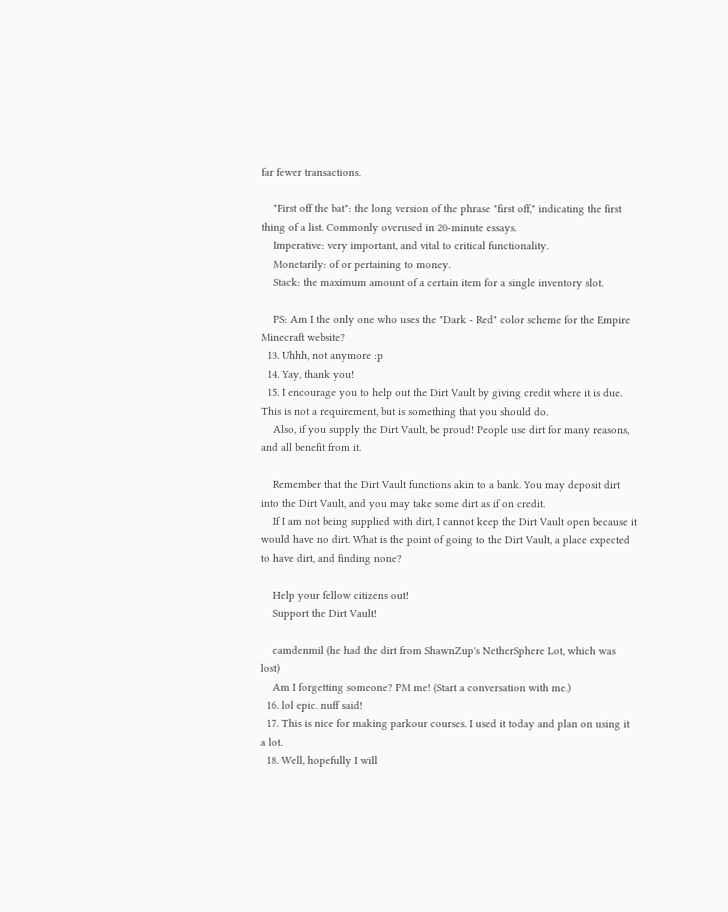far fewer transactions.

    "First off the bat": the long version of the phrase "first off," indicating the first thing of a list. Commonly overused in 20-minute essays.
    Imperative: very important, and vital to critical functionality.
    Monetarily: of or pertaining to money.
    Stack: the maximum amount of a certain item for a single inventory slot.

    PS: Am I the only one who uses the "Dark - Red" color scheme for the Empire Minecraft website?
  13. Uhhh, not anymore :p
  14. Yay, thank you!
  15. I encourage you to help out the Dirt Vault by giving credit where it is due. This is not a requirement, but is something that you should do.
    Also, if you supply the Dirt Vault, be proud! People use dirt for many reasons, and all benefit from it.

    Remember that the Dirt Vault functions akin to a bank. You may deposit dirt into the Dirt Vault, and you may take some dirt as if on credit.
    If I am not being supplied with dirt, I cannot keep the Dirt Vault open because it would have no dirt. What is the point of going to the Dirt Vault, a place expected to have dirt, and finding none?

    Help your fellow citizens out!
    Support the Dirt Vault!

    camdenmil (he had the dirt from ShawnZup's NetherSphere Lot, which was lost)
    Am I forgetting someone? PM me! (Start a conversation with me.)
  16. lol epic. nuff said!
  17. This is nice for making parkour courses. I used it today and plan on using it a lot.
  18. Well, hopefully I will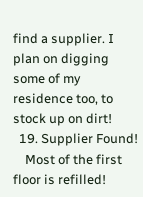find a supplier. I plan on digging some of my residence too, to stock up on dirt!
  19. Supplier Found!
    Most of the first floor is refilled!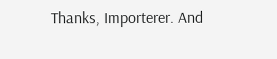Thanks, Importerer. And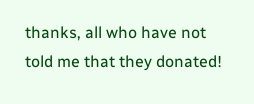thanks, all who have not told me that they donated!